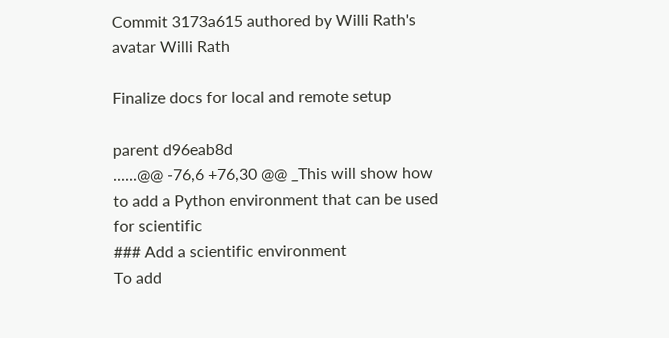Commit 3173a615 authored by Willi Rath's avatar Willi Rath

Finalize docs for local and remote setup

parent d96eab8d
......@@ -76,6 +76,30 @@ _This will show how to add a Python environment that can be used for scientific
### Add a scientific environment
To add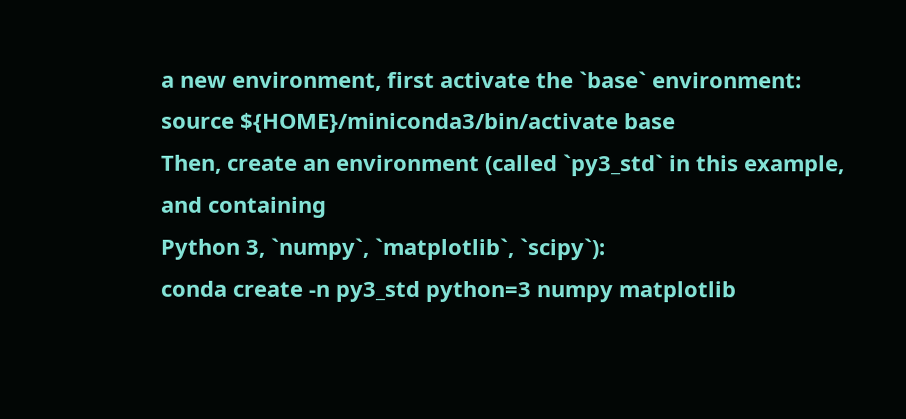a new environment, first activate the `base` environment:
source ${HOME}/miniconda3/bin/activate base
Then, create an environment (called `py3_std` in this example, and containing
Python 3, `numpy`, `matplotlib`, `scipy`):
conda create -n py3_std python=3 numpy matplotlib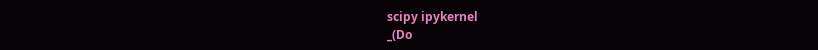scipy ipykernel
_(Do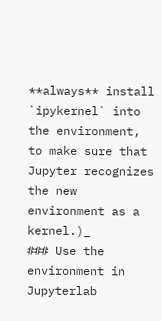**always** install `ipykernel` into the environment, to make sure that
Jupyter recognizes the new environment as a kernel.)_
### Use the environment in Jupyterlab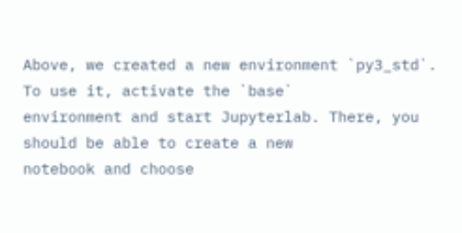Above, we created a new environment `py3_std`. To use it, activate the `base`
environment and start Jupyterlab. There, you should be able to create a new
notebook and choose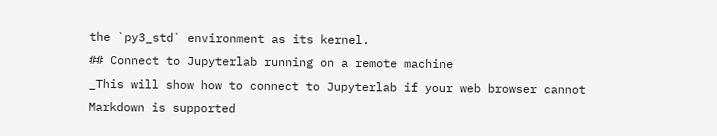the `py3_std` environment as its kernel.
## Connect to Jupyterlab running on a remote machine
_This will show how to connect to Jupyterlab if your web browser cannot
Markdown is supported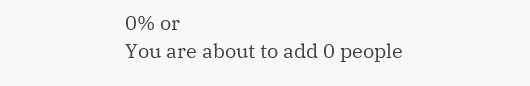0% or
You are about to add 0 people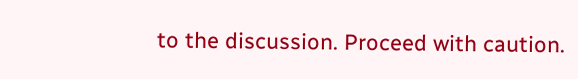to the discussion. Proceed with caution.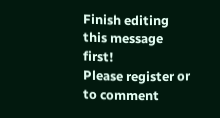Finish editing this message first!
Please register or to comment